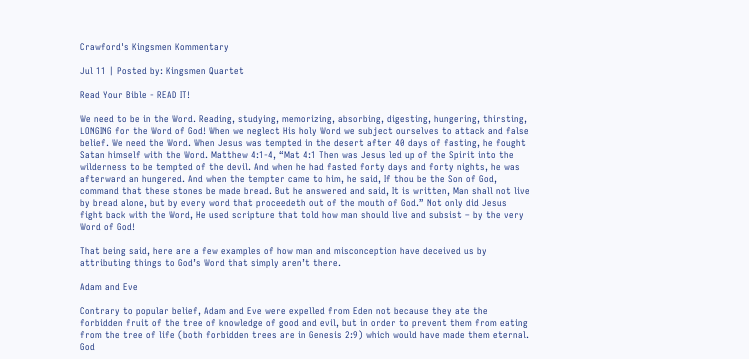Crawford's Kingsmen Kommentary

Jul 11 | Posted by: Kingsmen Quartet

Read Your Bible - READ IT!

We need to be in the Word. Reading, studying, memorizing, absorbing, digesting, hungering, thirsting, LONGING for the Word of God! When we neglect His holy Word we subject ourselves to attack and false belief. We need the Word. When Jesus was tempted in the desert after 40 days of fasting, he fought Satan himself with the Word. Matthew 4:1-4, “Mat 4:1 Then was Jesus led up of the Spirit into the wilderness to be tempted of the devil. And when he had fasted forty days and forty nights, he was afterward an hungered. And when the tempter came to him, he said, If thou be the Son of God, command that these stones be made bread. But he answered and said, It is written, Man shall not live by bread alone, but by every word that proceedeth out of the mouth of God.” Not only did Jesus fight back with the Word, He used scripture that told how man should live and subsist – by the very Word of God!

That being said, here are a few examples of how man and misconception have deceived us by attributing things to God’s Word that simply aren’t there.

Adam and Eve

Contrary to popular belief, Adam and Eve were expelled from Eden not because they ate the forbidden fruit of the tree of knowledge of good and evil, but in order to prevent them from eating from the tree of life (both forbidden trees are in Genesis 2:9) which would have made them eternal. God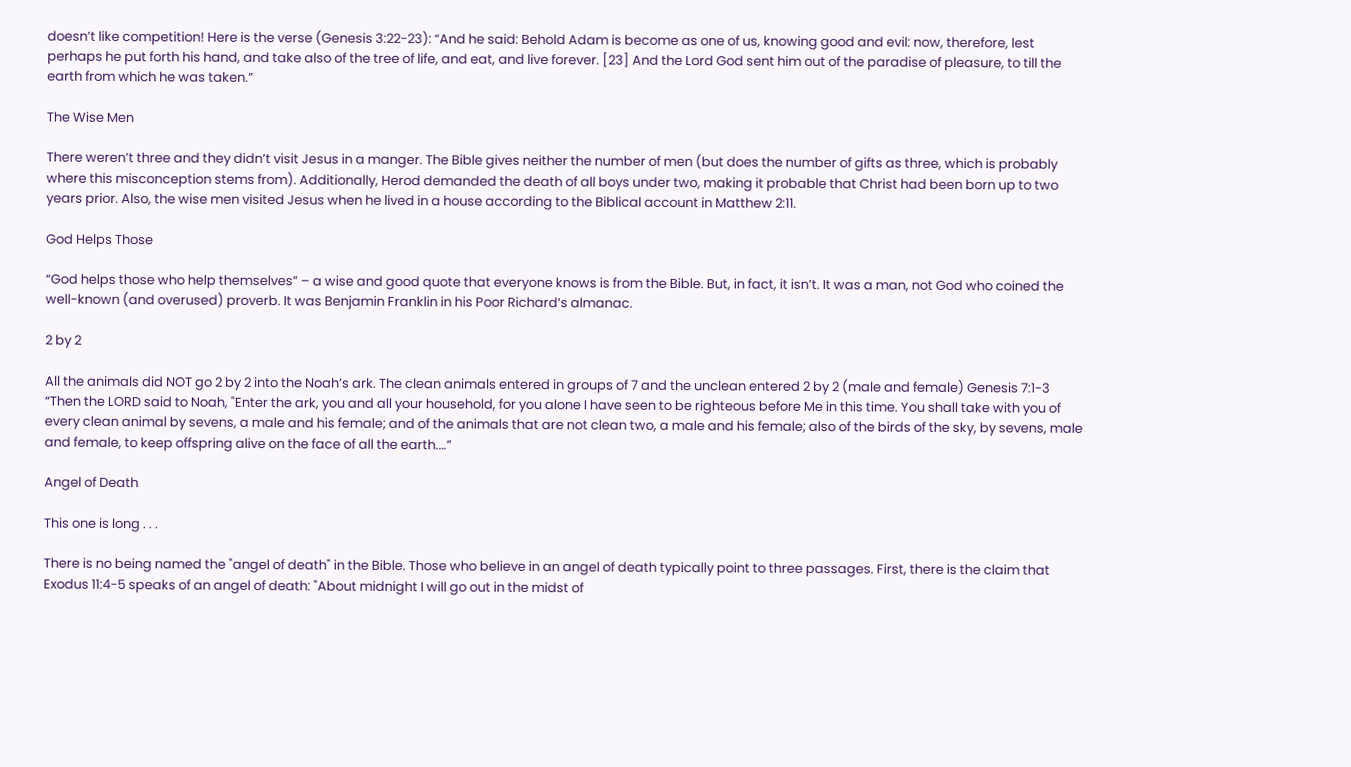doesn’t like competition! Here is the verse (Genesis 3:22-23): “And he said: Behold Adam is become as one of us, knowing good and evil: now, therefore, lest perhaps he put forth his hand, and take also of the tree of life, and eat, and live forever. [23] And the Lord God sent him out of the paradise of pleasure, to till the earth from which he was taken.”

The Wise Men

There weren’t three and they didn’t visit Jesus in a manger. The Bible gives neither the number of men (but does the number of gifts as three, which is probably where this misconception stems from). Additionally, Herod demanded the death of all boys under two, making it probable that Christ had been born up to two years prior. Also, the wise men visited Jesus when he lived in a house according to the Biblical account in Matthew 2:11.

God Helps Those

“God helps those who help themselves” – a wise and good quote that everyone knows is from the Bible. But, in fact, it isn’t. It was a man, not God who coined the well-known (and overused) proverb. It was Benjamin Franklin in his Poor Richard’s almanac.

2 by 2

All the animals did NOT go 2 by 2 into the Noah’s ark. The clean animals entered in groups of 7 and the unclean entered 2 by 2 (male and female) Genesis 7:1-3  “Then the LORD said to Noah, "Enter the ark, you and all your household, for you alone I have seen to be righteous before Me in this time. You shall take with you of every clean animal by sevens, a male and his female; and of the animals that are not clean two, a male and his female; also of the birds of the sky, by sevens, male and female, to keep offspring alive on the face of all the earth.…”

Angel of Death

This one is long . . .

There is no being named the "angel of death" in the Bible. Those who believe in an angel of death typically point to three passages. First, there is the claim that Exodus 11:4-5 speaks of an angel of death: "About midnight I will go out in the midst of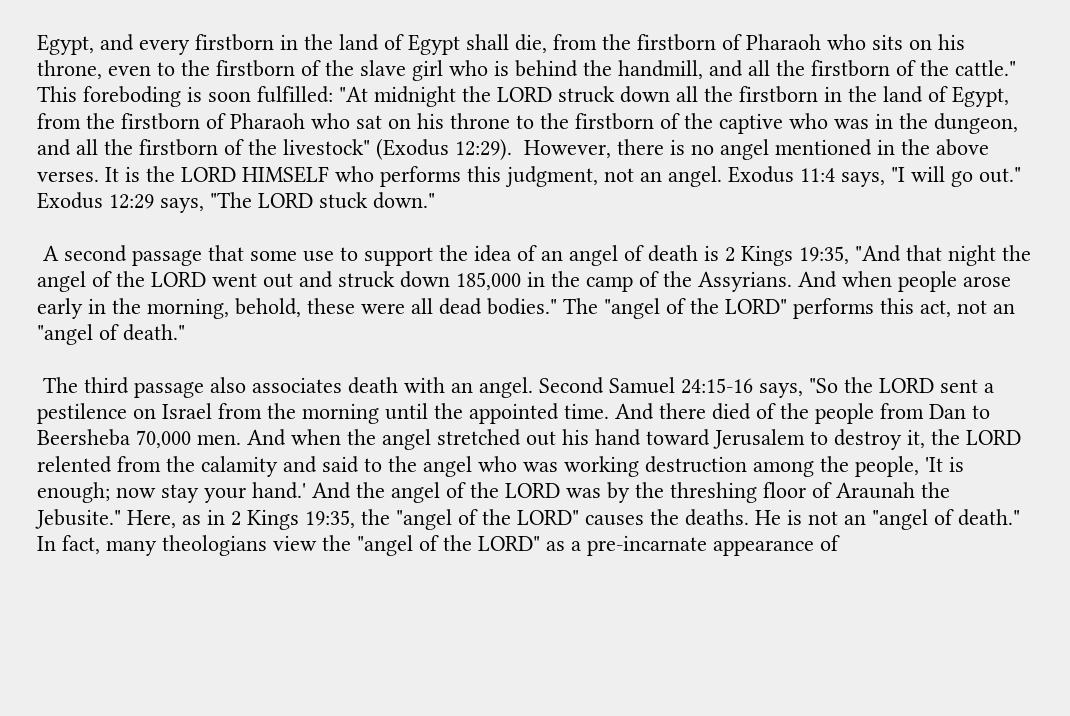Egypt, and every firstborn in the land of Egypt shall die, from the firstborn of Pharaoh who sits on his throne, even to the firstborn of the slave girl who is behind the handmill, and all the firstborn of the cattle." This foreboding is soon fulfilled: "At midnight the LORD struck down all the firstborn in the land of Egypt, from the firstborn of Pharaoh who sat on his throne to the firstborn of the captive who was in the dungeon, and all the firstborn of the livestock" (Exodus 12:29).  However, there is no angel mentioned in the above verses. It is the LORD HIMSELF who performs this judgment, not an angel. Exodus 11:4 says, "I will go out." Exodus 12:29 says, "The LORD stuck down."

 A second passage that some use to support the idea of an angel of death is 2 Kings 19:35, "And that night the angel of the LORD went out and struck down 185,000 in the camp of the Assyrians. And when people arose early in the morning, behold, these were all dead bodies." The "angel of the LORD" performs this act, not an "angel of death."

 The third passage also associates death with an angel. Second Samuel 24:15-16 says, "So the LORD sent a pestilence on Israel from the morning until the appointed time. And there died of the people from Dan to Beersheba 70,000 men. And when the angel stretched out his hand toward Jerusalem to destroy it, the LORD relented from the calamity and said to the angel who was working destruction among the people, 'It is enough; now stay your hand.' And the angel of the LORD was by the threshing floor of Araunah the Jebusite." Here, as in 2 Kings 19:35, the "angel of the LORD" causes the deaths. He is not an "angel of death." In fact, many theologians view the "angel of the LORD" as a pre-incarnate appearance of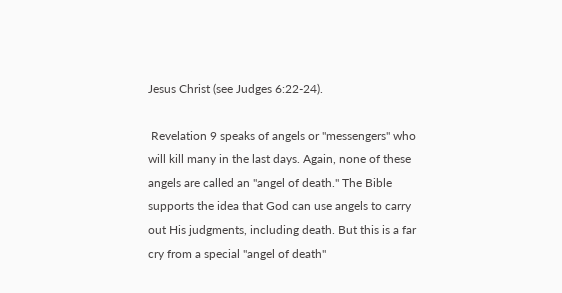Jesus Christ (see Judges 6:22-24).

 Revelation 9 speaks of angels or "messengers" who will kill many in the last days. Again, none of these angels are called an "angel of death." The Bible supports the idea that God can use angels to carry out His judgments, including death. But this is a far cry from a special "angel of death"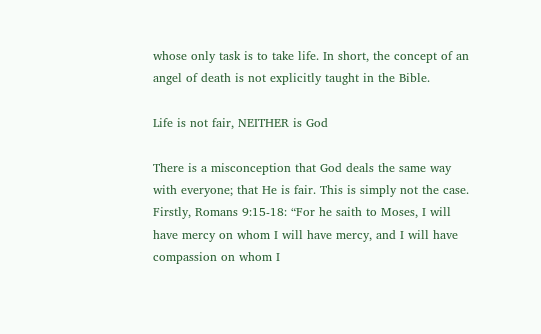whose only task is to take life. In short, the concept of an angel of death is not explicitly taught in the Bible.

Life is not fair, NEITHER is God

There is a misconception that God deals the same way with everyone; that He is fair. This is simply not the case. Firstly, Romans 9:15-18: “For he saith to Moses, I will have mercy on whom I will have mercy, and I will have compassion on whom I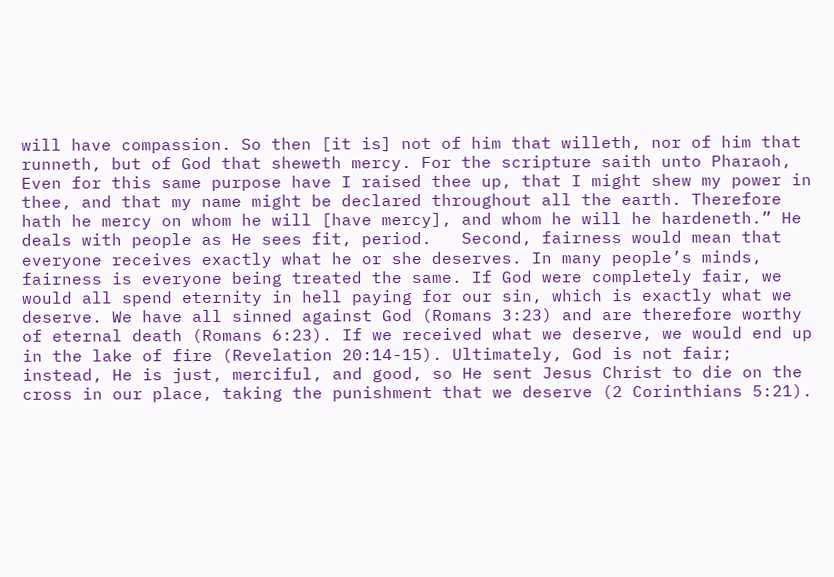will have compassion. So then [it is] not of him that willeth, nor of him that runneth, but of God that sheweth mercy. For the scripture saith unto Pharaoh, Even for this same purpose have I raised thee up, that I might shew my power in thee, and that my name might be declared throughout all the earth. Therefore hath he mercy on whom he will [have mercy], and whom he will he hardeneth.” He deals with people as He sees fit, period.   Second, fairness would mean that everyone receives exactly what he or she deserves. In many people’s minds, fairness is everyone being treated the same. If God were completely fair, we would all spend eternity in hell paying for our sin, which is exactly what we deserve. We have all sinned against God (Romans 3:23) and are therefore worthy of eternal death (Romans 6:23). If we received what we deserve, we would end up in the lake of fire (Revelation 20:14-15). Ultimately, God is not fair; instead, He is just, merciful, and good, so He sent Jesus Christ to die on the cross in our place, taking the punishment that we deserve (2 Corinthians 5:21).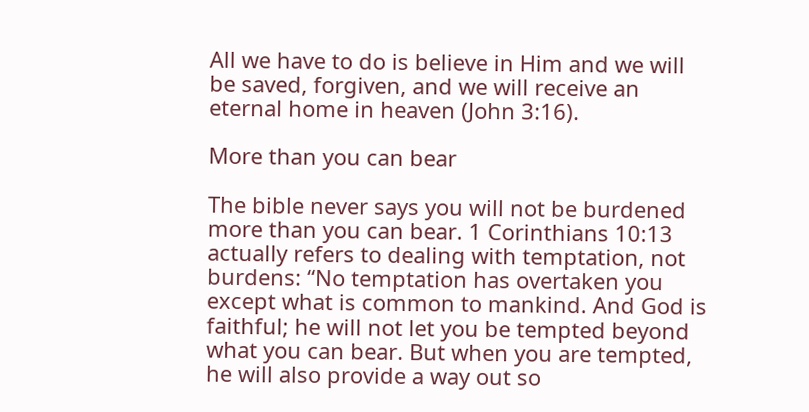All we have to do is believe in Him and we will be saved, forgiven, and we will receive an eternal home in heaven (John 3:16).

More than you can bear

The bible never says you will not be burdened more than you can bear. 1 Corinthians 10:13 actually refers to dealing with temptation, not burdens: “No temptation has overtaken you except what is common to mankind. And God is faithful; he will not let you be tempted beyond what you can bear. But when you are tempted, he will also provide a way out so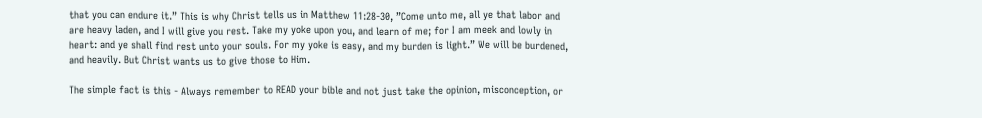that you can endure it.” This is why Christ tells us in Matthew 11:28-30, ”Come unto me, all ye that labor and are heavy laden, and I will give you rest. Take my yoke upon you, and learn of me; for I am meek and lowly in heart: and ye shall find rest unto your souls. For my yoke is easy, and my burden is light.” We will be burdened, and heavily. But Christ wants us to give those to Him.

The simple fact is this - Always remember to READ your bible and not just take the opinion, misconception, or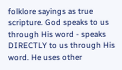folklore sayings as true scripture. God speaks to us through His word - speaks DIRECTLY to us through His word. He uses other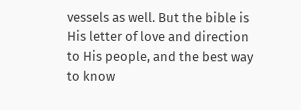vessels as well. But the bible is His letter of love and direction to His people, and the best way to know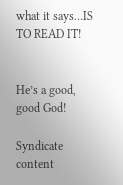what it says…IS TO READ IT!


He’s a good, good God!

Syndicate content